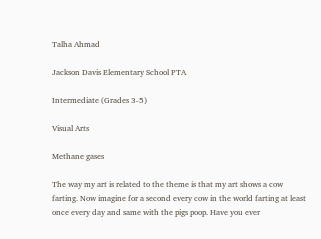Talha Ahmad

Jackson Davis Elementary School PTA

Intermediate (Grades 3-5)

Visual Arts

Methane gases

The way my art is related to the theme is that my art shows a cow farting. Now imagine for a second every cow in the world farting at least once every day and same with the pigs poop. Have you ever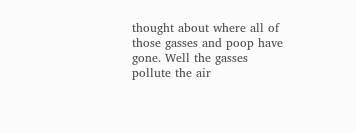thought about where all of those gasses and poop have gone. Well the gasses pollute the air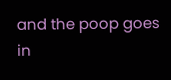and the poop goes in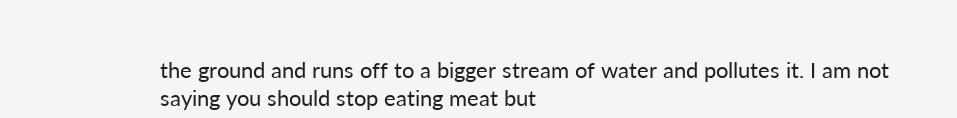the ground and runs off to a bigger stream of water and pollutes it. I am not saying you should stop eating meat but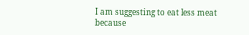I am suggesting to eat less meat because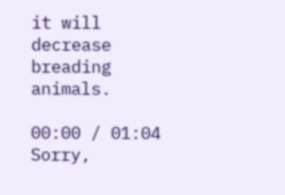it will decrease breading animals.

00:00 / 01:04
Sorry,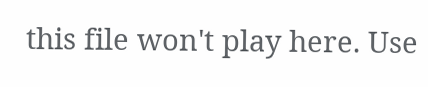this file won't play here. Use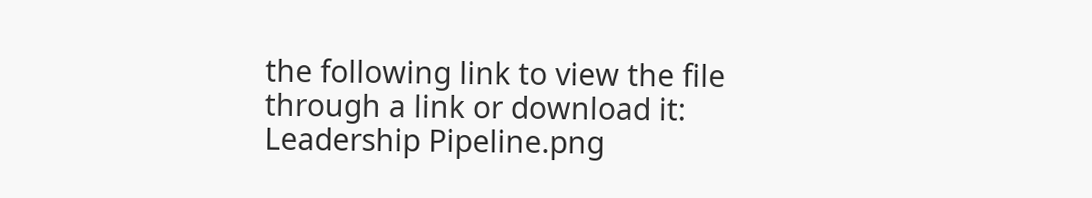the following link to view the file through a link or download it:
Leadership Pipeline.png